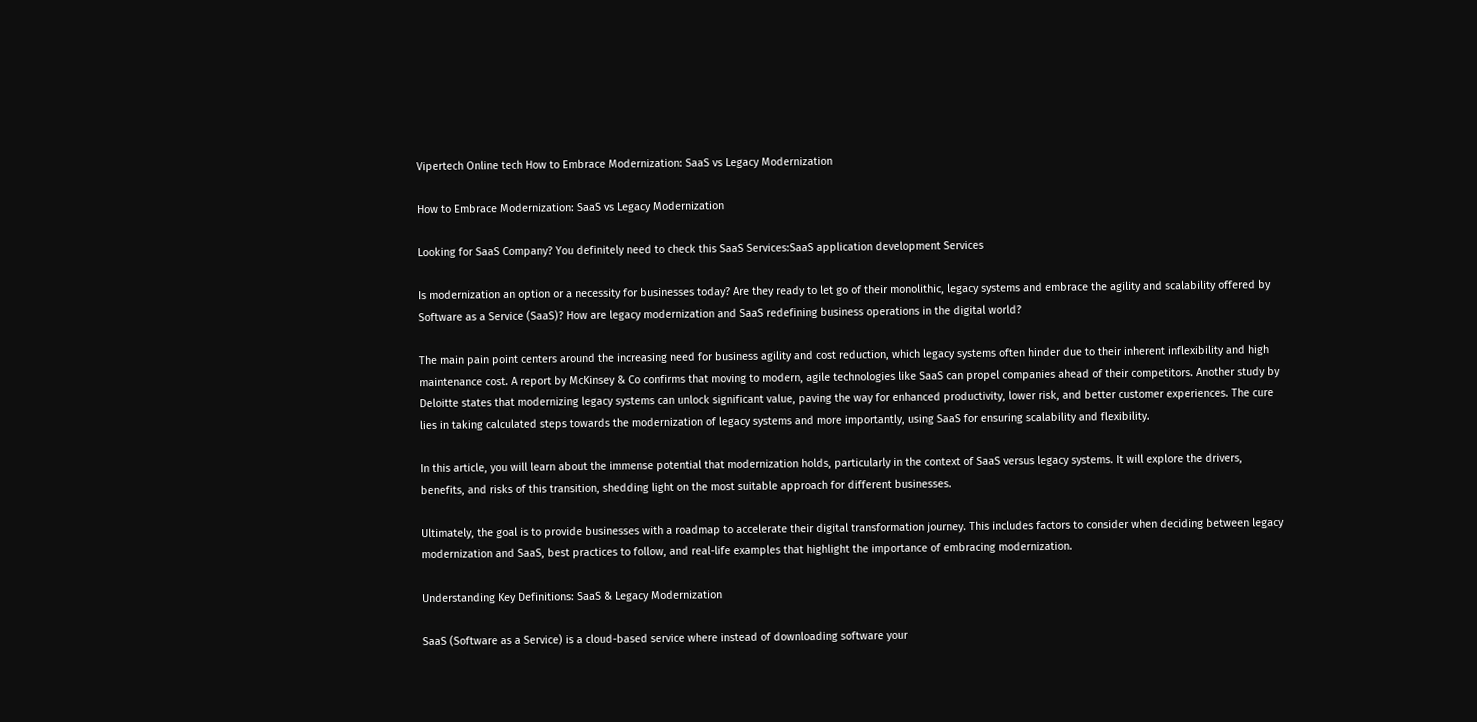Vipertech Online tech How to Embrace Modernization: SaaS vs Legacy Modernization

How to Embrace Modernization: SaaS vs Legacy Modernization

Looking for SaaS Company? You definitely need to check this SaaS Services:SaaS application development Services

Is modernization an option or a necessity for businesses today? Are they ready to let go of their monolithic, legacy systems and embrace the agility and scalability offered by Software as a Service (SaaS)? How are legacy modernization and SaaS redefining business operations in the digital world?

The main pain point centers around the increasing need for business agility and cost reduction, which legacy systems often hinder due to their inherent inflexibility and high maintenance cost. A report by McKinsey & Co confirms that moving to modern, agile technologies like SaaS can propel companies ahead of their competitors. Another study by Deloitte states that modernizing legacy systems can unlock significant value, paving the way for enhanced productivity, lower risk, and better customer experiences. The cure lies in taking calculated steps towards the modernization of legacy systems and more importantly, using SaaS for ensuring scalability and flexibility.

In this article, you will learn about the immense potential that modernization holds, particularly in the context of SaaS versus legacy systems. It will explore the drivers, benefits, and risks of this transition, shedding light on the most suitable approach for different businesses.

Ultimately, the goal is to provide businesses with a roadmap to accelerate their digital transformation journey. This includes factors to consider when deciding between legacy modernization and SaaS, best practices to follow, and real-life examples that highlight the importance of embracing modernization.

Understanding Key Definitions: SaaS & Legacy Modernization

SaaS (Software as a Service) is a cloud-based service where instead of downloading software your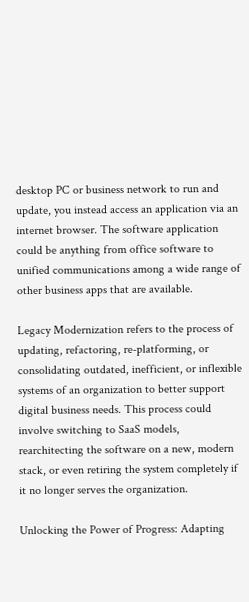desktop PC or business network to run and update, you instead access an application via an internet browser. The software application could be anything from office software to unified communications among a wide range of other business apps that are available.

Legacy Modernization refers to the process of updating, refactoring, re-platforming, or consolidating outdated, inefficient, or inflexible systems of an organization to better support digital business needs. This process could involve switching to SaaS models, rearchitecting the software on a new, modern stack, or even retiring the system completely if it no longer serves the organization.

Unlocking the Power of Progress: Adapting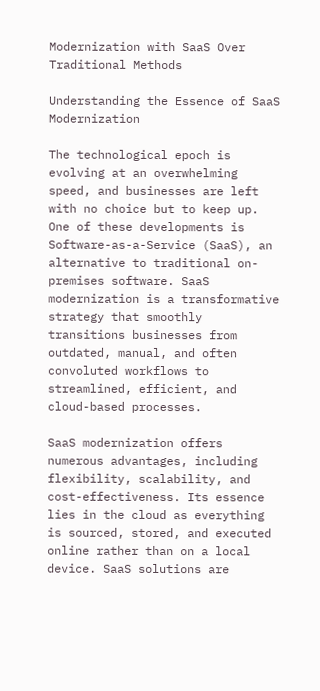Modernization with SaaS Over Traditional Methods

Understanding the Essence of SaaS Modernization

The technological epoch is evolving at an overwhelming speed, and businesses are left with no choice but to keep up. One of these developments is Software-as-a-Service (SaaS), an alternative to traditional on-premises software. SaaS modernization is a transformative strategy that smoothly transitions businesses from outdated, manual, and often convoluted workflows to streamlined, efficient, and cloud-based processes.

SaaS modernization offers numerous advantages, including flexibility, scalability, and cost-effectiveness. Its essence lies in the cloud as everything is sourced, stored, and executed online rather than on a local device. SaaS solutions are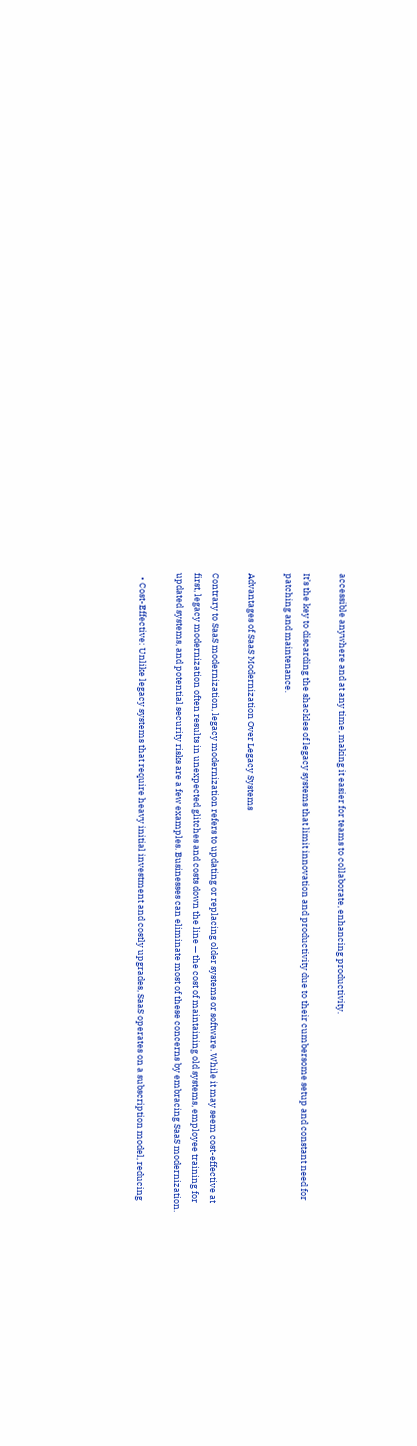accessible anywhere and at any time, making it easier for teams to collaborate, enhancing productivity.

It’s the key to discarding the shackles of legacy systems that limit innovation and productivity due to their cumbersome setup and constant need for patching and maintenance.

Advantages of SaaS Modernization Over Legacy Systems

Contrary to SaaS modernization, legacy modernization refers to updating or replacing older systems or software. While it may seem cost-effective at first, legacy modernization often results in unexpected glitches and costs down the line — the cost of maintaining old systems, employee training for updated systems, and potential security risks are a few examples. Businesses can eliminate most of these concerns by embracing SaaS modernization.

  • Cost-Effective: Unlike legacy systems that require heavy initial investment and costly upgrades, SaaS operates on a subscription model, reducing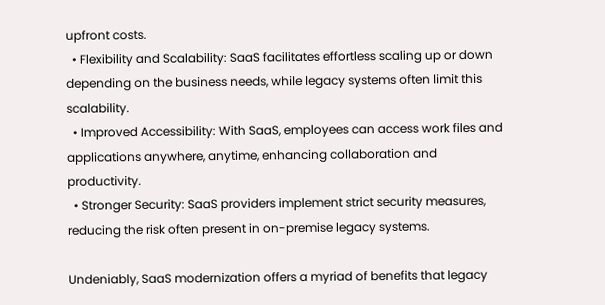upfront costs.
  • Flexibility and Scalability: SaaS facilitates effortless scaling up or down depending on the business needs, while legacy systems often limit this scalability.
  • Improved Accessibility: With SaaS, employees can access work files and applications anywhere, anytime, enhancing collaboration and productivity.
  • Stronger Security: SaaS providers implement strict security measures, reducing the risk often present in on-premise legacy systems.

Undeniably, SaaS modernization offers a myriad of benefits that legacy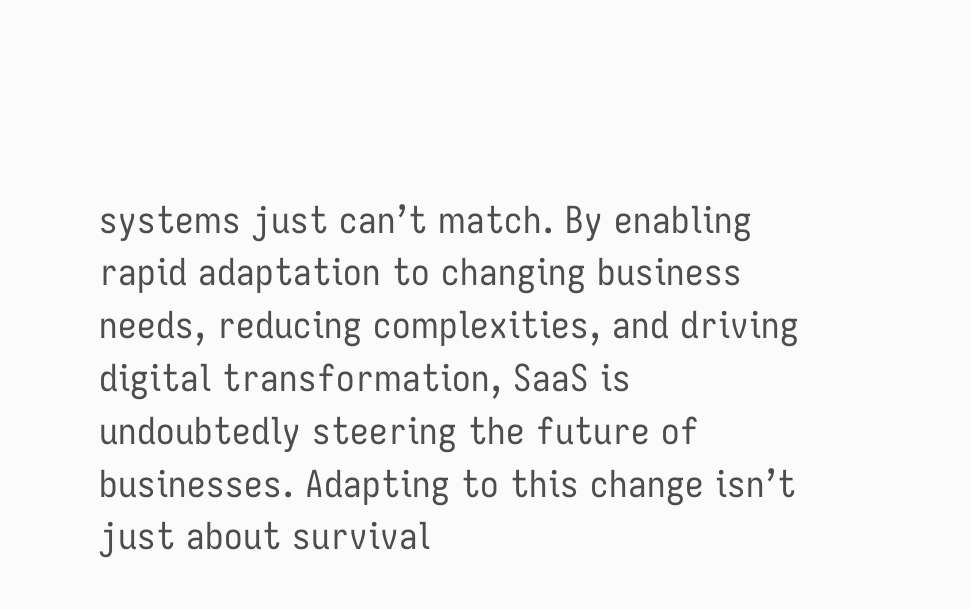systems just can’t match. By enabling rapid adaptation to changing business needs, reducing complexities, and driving digital transformation, SaaS is undoubtedly steering the future of businesses. Adapting to this change isn’t just about survival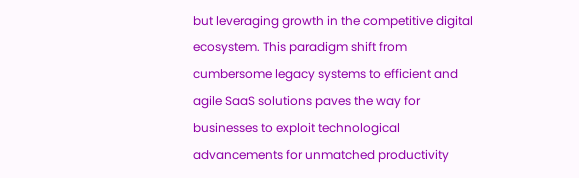but leveraging growth in the competitive digital ecosystem. This paradigm shift from cumbersome legacy systems to efficient and agile SaaS solutions paves the way for businesses to exploit technological advancements for unmatched productivity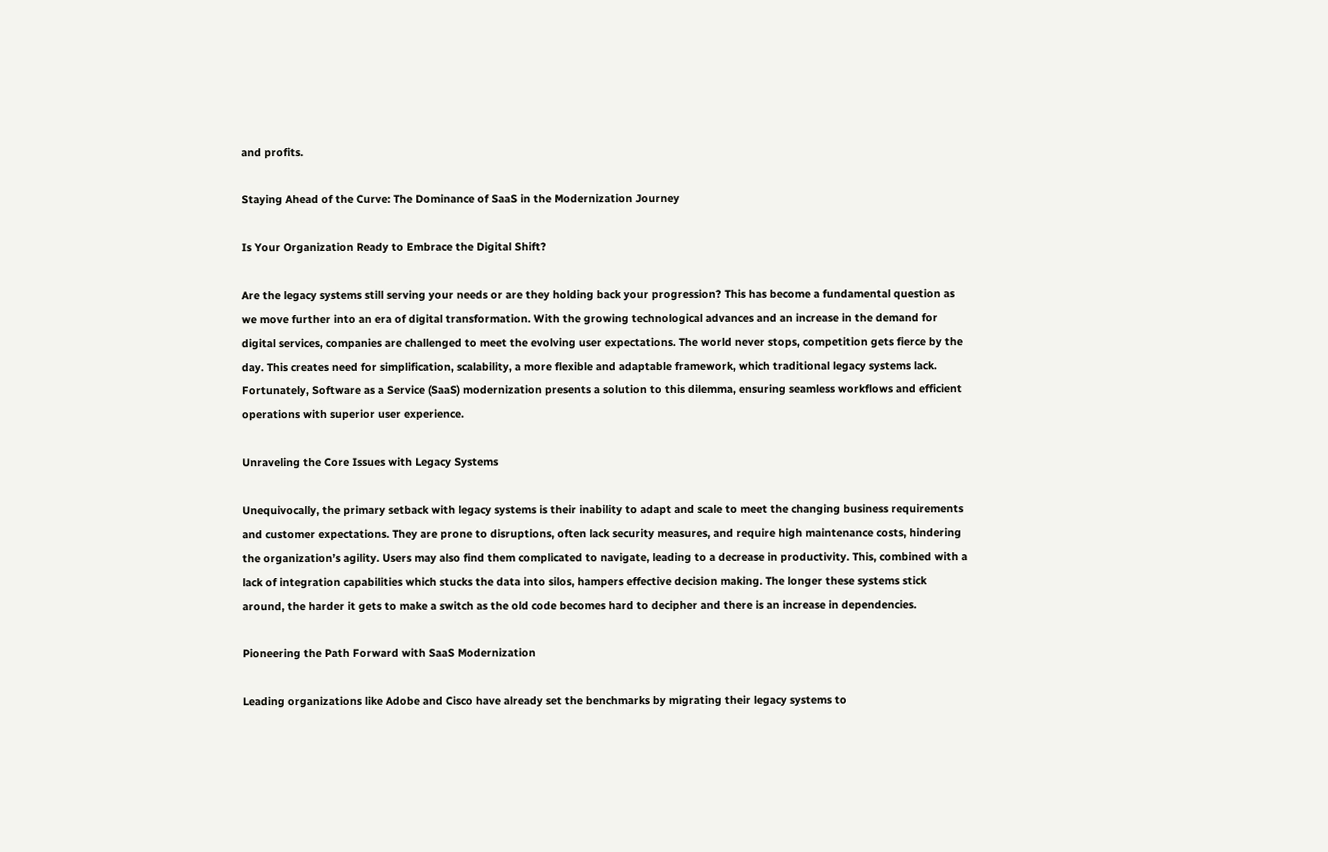and profits.

Staying Ahead of the Curve: The Dominance of SaaS in the Modernization Journey

Is Your Organization Ready to Embrace the Digital Shift?

Are the legacy systems still serving your needs or are they holding back your progression? This has become a fundamental question as we move further into an era of digital transformation. With the growing technological advances and an increase in the demand for digital services, companies are challenged to meet the evolving user expectations. The world never stops, competition gets fierce by the day. This creates need for simplification, scalability, a more flexible and adaptable framework, which traditional legacy systems lack. Fortunately, Software as a Service (SaaS) modernization presents a solution to this dilemma, ensuring seamless workflows and efficient operations with superior user experience.

Unraveling the Core Issues with Legacy Systems

Unequivocally, the primary setback with legacy systems is their inability to adapt and scale to meet the changing business requirements and customer expectations. They are prone to disruptions, often lack security measures, and require high maintenance costs, hindering the organization’s agility. Users may also find them complicated to navigate, leading to a decrease in productivity. This, combined with a lack of integration capabilities which stucks the data into silos, hampers effective decision making. The longer these systems stick around, the harder it gets to make a switch as the old code becomes hard to decipher and there is an increase in dependencies.

Pioneering the Path Forward with SaaS Modernization

Leading organizations like Adobe and Cisco have already set the benchmarks by migrating their legacy systems to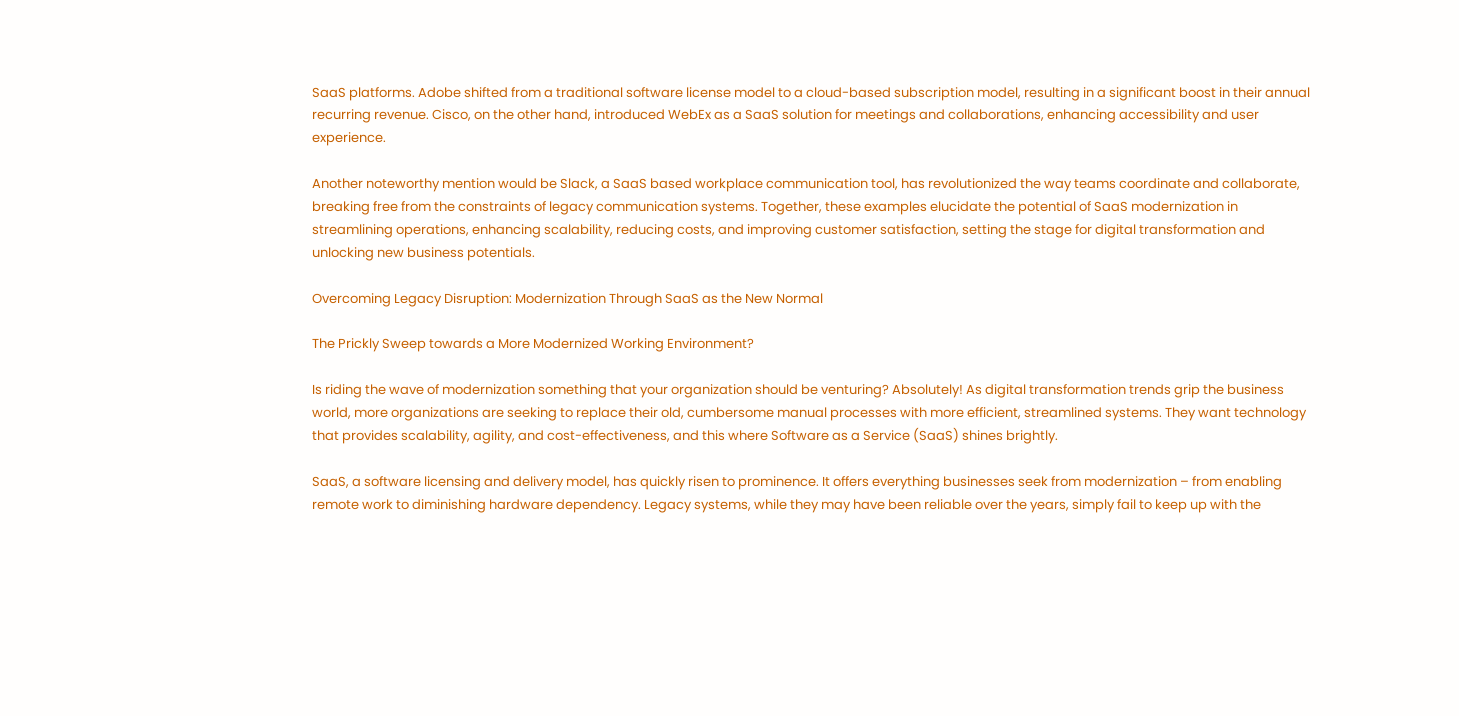SaaS platforms. Adobe shifted from a traditional software license model to a cloud-based subscription model, resulting in a significant boost in their annual recurring revenue. Cisco, on the other hand, introduced WebEx as a SaaS solution for meetings and collaborations, enhancing accessibility and user experience.

Another noteworthy mention would be Slack, a SaaS based workplace communication tool, has revolutionized the way teams coordinate and collaborate, breaking free from the constraints of legacy communication systems. Together, these examples elucidate the potential of SaaS modernization in streamlining operations, enhancing scalability, reducing costs, and improving customer satisfaction, setting the stage for digital transformation and unlocking new business potentials.

Overcoming Legacy Disruption: Modernization Through SaaS as the New Normal

The Prickly Sweep towards a More Modernized Working Environment?

Is riding the wave of modernization something that your organization should be venturing? Absolutely! As digital transformation trends grip the business world, more organizations are seeking to replace their old, cumbersome manual processes with more efficient, streamlined systems. They want technology that provides scalability, agility, and cost-effectiveness, and this where Software as a Service (SaaS) shines brightly.

SaaS, a software licensing and delivery model, has quickly risen to prominence. It offers everything businesses seek from modernization – from enabling remote work to diminishing hardware dependency. Legacy systems, while they may have been reliable over the years, simply fail to keep up with the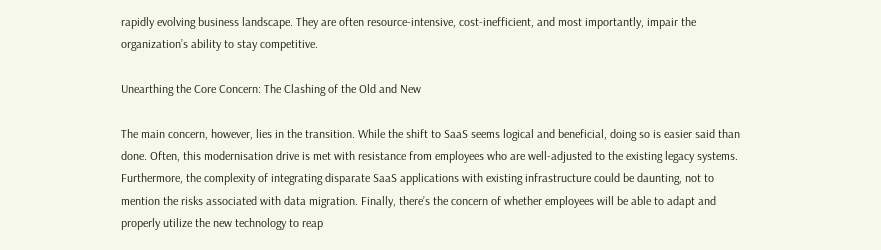rapidly evolving business landscape. They are often resource-intensive, cost-inefficient, and most importantly, impair the organization’s ability to stay competitive.

Unearthing the Core Concern: The Clashing of the Old and New

The main concern, however, lies in the transition. While the shift to SaaS seems logical and beneficial, doing so is easier said than done. Often, this modernisation drive is met with resistance from employees who are well-adjusted to the existing legacy systems. Furthermore, the complexity of integrating disparate SaaS applications with existing infrastructure could be daunting, not to mention the risks associated with data migration. Finally, there’s the concern of whether employees will be able to adapt and properly utilize the new technology to reap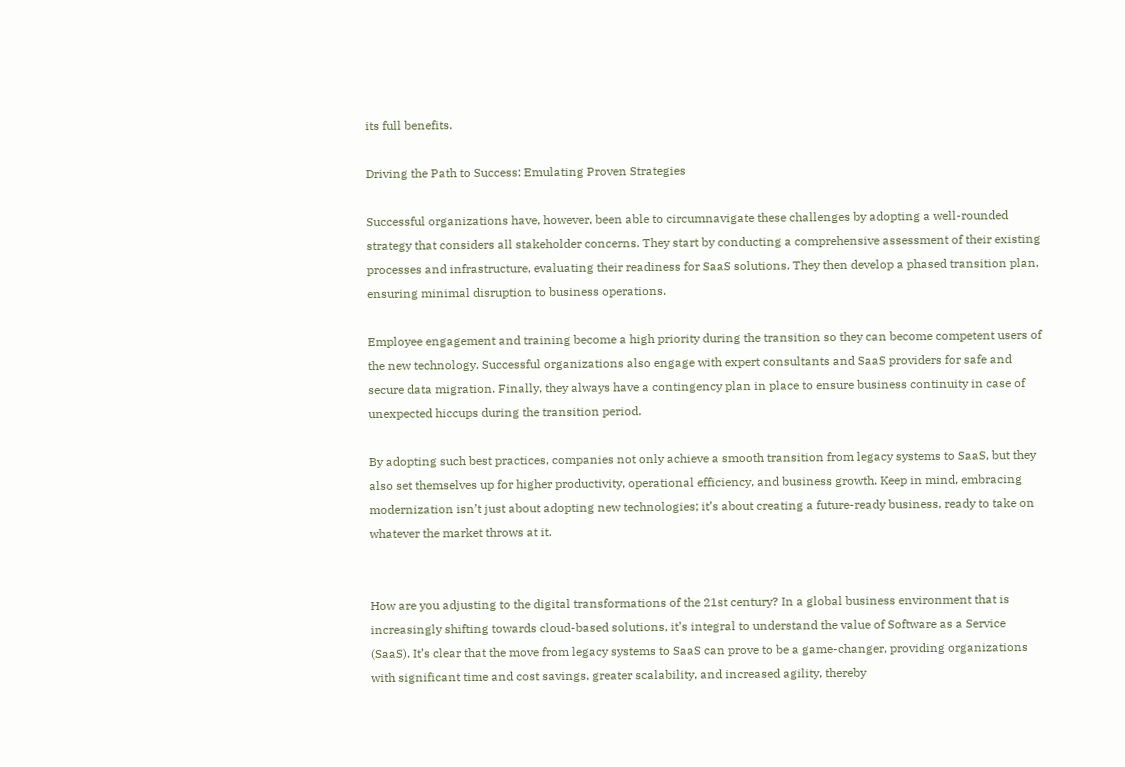its full benefits.

Driving the Path to Success: Emulating Proven Strategies

Successful organizations have, however, been able to circumnavigate these challenges by adopting a well-rounded strategy that considers all stakeholder concerns. They start by conducting a comprehensive assessment of their existing processes and infrastructure, evaluating their readiness for SaaS solutions. They then develop a phased transition plan, ensuring minimal disruption to business operations.

Employee engagement and training become a high priority during the transition so they can become competent users of the new technology. Successful organizations also engage with expert consultants and SaaS providers for safe and secure data migration. Finally, they always have a contingency plan in place to ensure business continuity in case of unexpected hiccups during the transition period.

By adopting such best practices, companies not only achieve a smooth transition from legacy systems to SaaS, but they also set themselves up for higher productivity, operational efficiency, and business growth. Keep in mind, embracing modernization isn’t just about adopting new technologies; it’s about creating a future-ready business, ready to take on whatever the market throws at it.


How are you adjusting to the digital transformations of the 21st century? In a global business environment that is increasingly shifting towards cloud-based solutions, it’s integral to understand the value of Software as a Service (SaaS). It’s clear that the move from legacy systems to SaaS can prove to be a game-changer, providing organizations with significant time and cost savings, greater scalability, and increased agility, thereby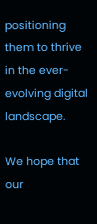positioning them to thrive in the ever-evolving digital landscape.

We hope that our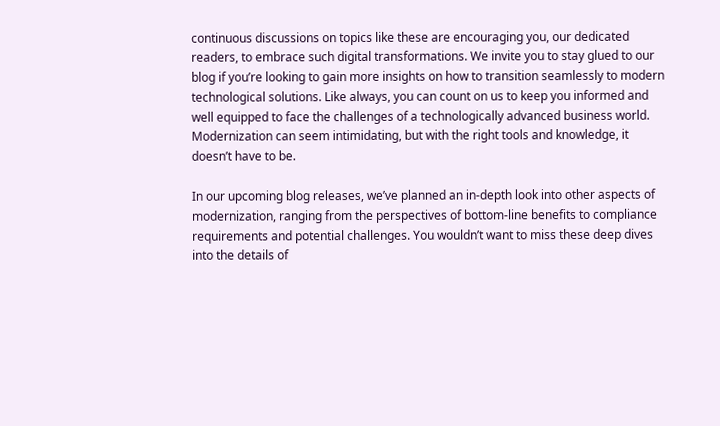continuous discussions on topics like these are encouraging you, our dedicated readers, to embrace such digital transformations. We invite you to stay glued to our blog if you’re looking to gain more insights on how to transition seamlessly to modern technological solutions. Like always, you can count on us to keep you informed and well equipped to face the challenges of a technologically advanced business world. Modernization can seem intimidating, but with the right tools and knowledge, it doesn’t have to be.

In our upcoming blog releases, we’ve planned an in-depth look into other aspects of modernization, ranging from the perspectives of bottom-line benefits to compliance requirements and potential challenges. You wouldn’t want to miss these deep dives into the details of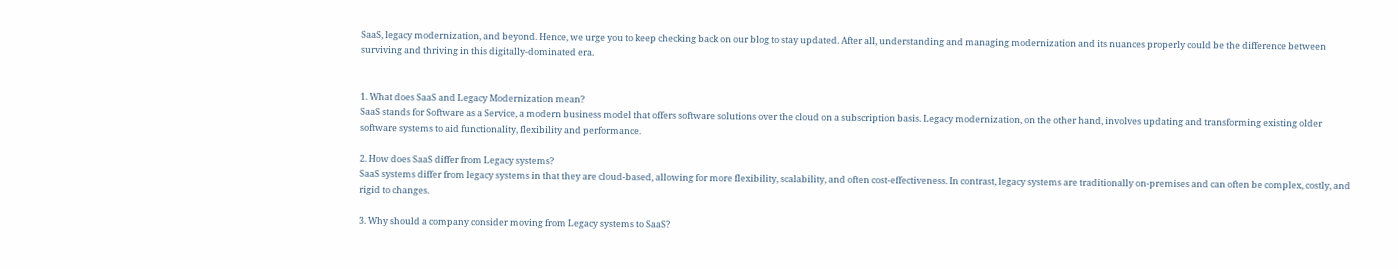SaaS, legacy modernization, and beyond. Hence, we urge you to keep checking back on our blog to stay updated. After all, understanding and managing modernization and its nuances properly could be the difference between surviving and thriving in this digitally-dominated era.


1. What does SaaS and Legacy Modernization mean?
SaaS stands for Software as a Service, a modern business model that offers software solutions over the cloud on a subscription basis. Legacy modernization, on the other hand, involves updating and transforming existing older software systems to aid functionality, flexibility and performance.

2. How does SaaS differ from Legacy systems?
SaaS systems differ from legacy systems in that they are cloud-based, allowing for more flexibility, scalability, and often cost-effectiveness. In contrast, legacy systems are traditionally on-premises and can often be complex, costly, and rigid to changes.

3. Why should a company consider moving from Legacy systems to SaaS?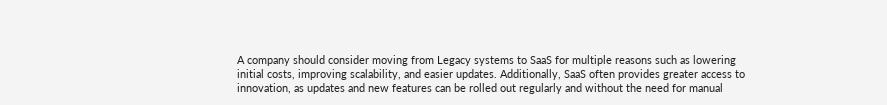A company should consider moving from Legacy systems to SaaS for multiple reasons such as lowering initial costs, improving scalability, and easier updates. Additionally, SaaS often provides greater access to innovation, as updates and new features can be rolled out regularly and without the need for manual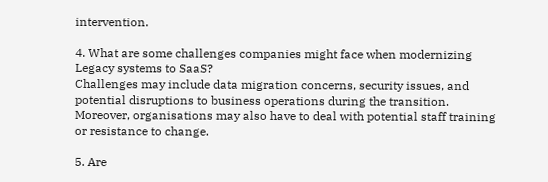intervention.

4. What are some challenges companies might face when modernizing Legacy systems to SaaS?
Challenges may include data migration concerns, security issues, and potential disruptions to business operations during the transition. Moreover, organisations may also have to deal with potential staff training or resistance to change.

5. Are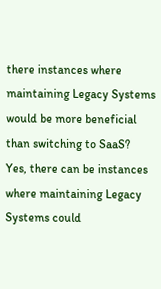there instances where maintaining Legacy Systems would be more beneficial than switching to SaaS?
Yes, there can be instances where maintaining Legacy Systems could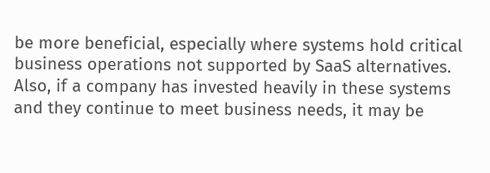be more beneficial, especially where systems hold critical business operations not supported by SaaS alternatives. Also, if a company has invested heavily in these systems and they continue to meet business needs, it may be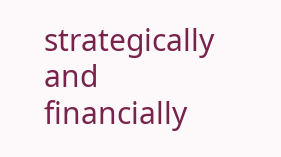strategically and financially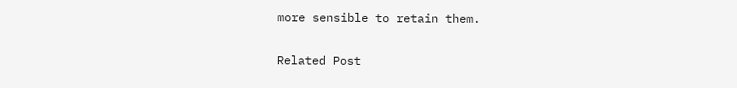more sensible to retain them.

Related Post